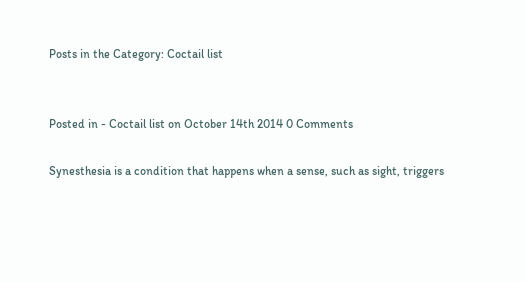Posts in the Category: Coctail list


Posted in - Coctail list on October 14th 2014 0 Comments

Synesthesia is a condition that happens when a sense, such as sight, triggers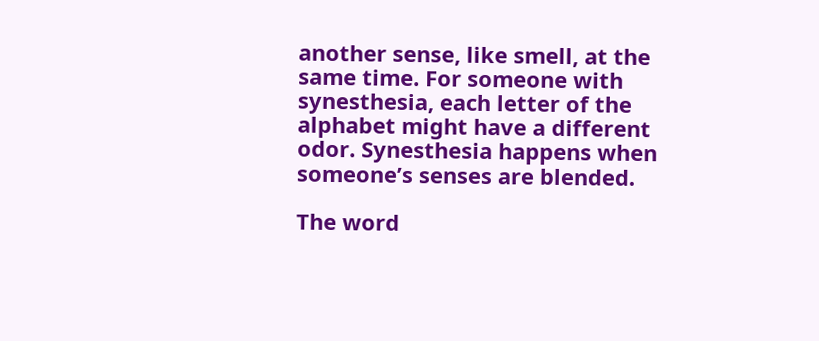another sense, like smell, at the same time. For someone with synesthesia, each letter of the alphabet might have a different odor. Synesthesia happens when someone’s senses are blended.

The word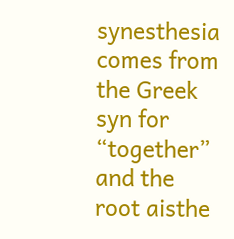synesthesia comes from the Greek syn for “together” and the root aisthe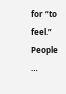for “to feel.” People …